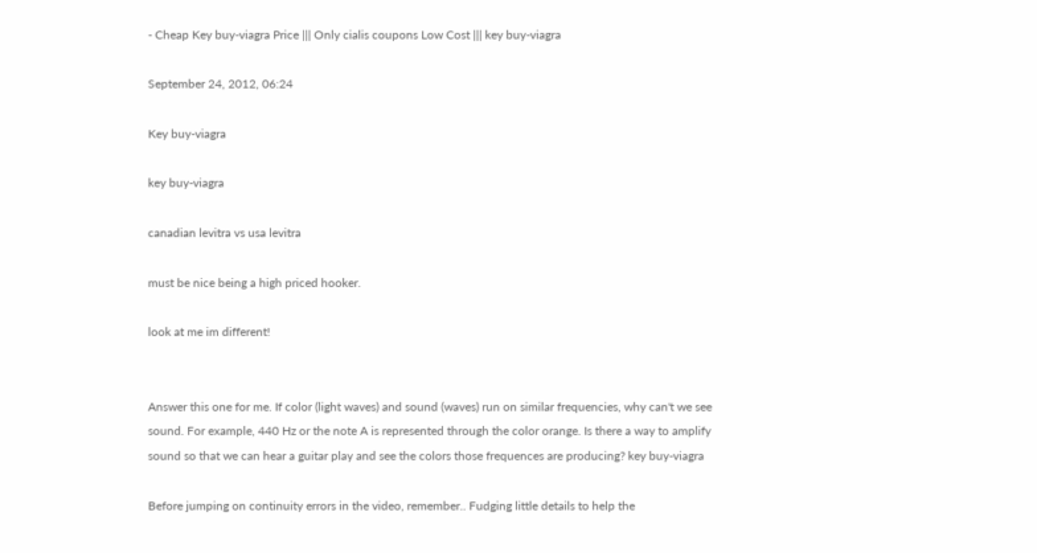- Cheap Key buy-viagra Price ||| Only cialis coupons Low Cost ||| key buy-viagra

September 24, 2012, 06:24

Key buy-viagra

key buy-viagra

canadian levitra vs usa levitra

must be nice being a high priced hooker.

look at me im different!


Answer this one for me. If color (light waves) and sound (waves) run on similar frequencies, why can't we see sound. For example, 440 Hz or the note A is represented through the color orange. Is there a way to amplify sound so that we can hear a guitar play and see the colors those frequences are producing? key buy-viagra

Before jumping on continuity errors in the video, remember.. Fudging little details to help the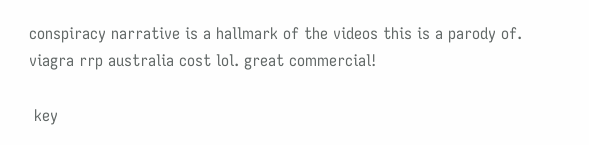conspiracy narrative is a hallmark of the videos this is a parody of. viagra rrp australia cost lol. great commercial!

 key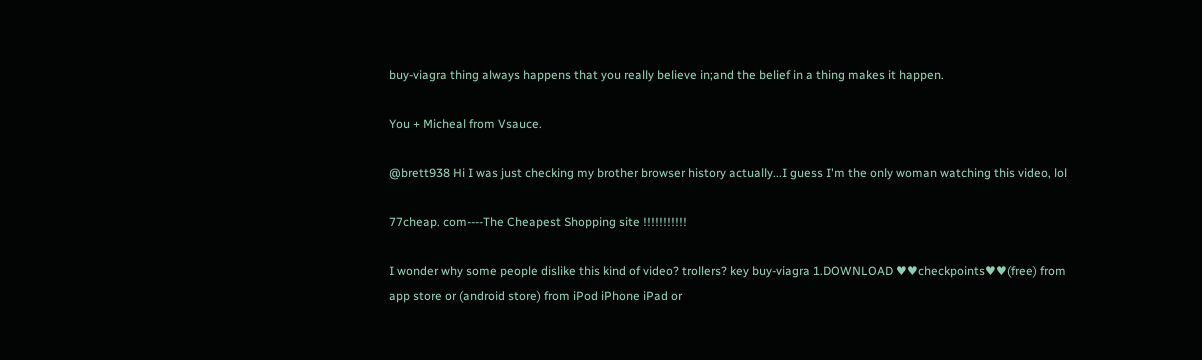buy-viagra thing always happens that you really believe in;and the belief in a thing makes it happen.

You + Micheal from Vsauce.

@brett938 Hi I was just checking my brother browser history actually...I guess I'm the only woman watching this video, lol

77cheap. com----The Cheapest Shopping site !!!!!!!!!!!

I wonder why some people dislike this kind of video? trollers? key buy-viagra 1.DOWNLOAD ♥♥checkpoints♥♥(free) from app store or (android store) from iPod iPhone iPad or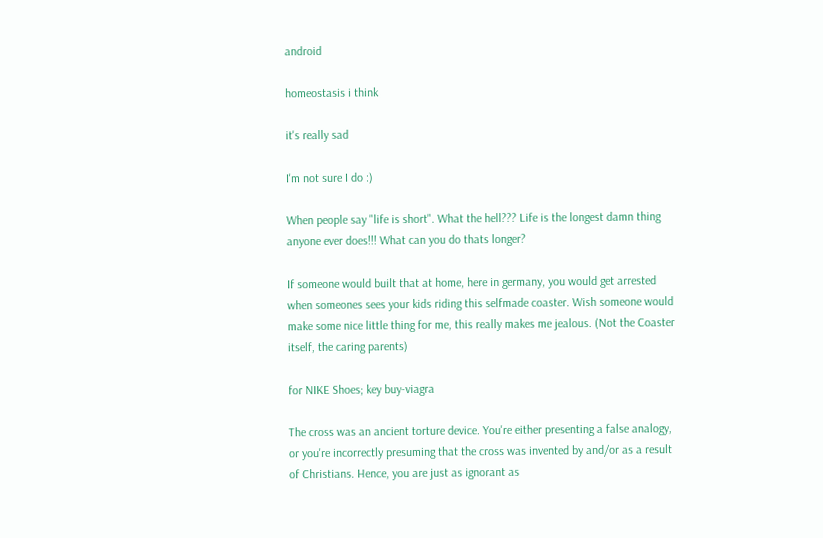android

homeostasis i think

it's really sad

I'm not sure I do :)

When people say "life is short". What the hell??? Life is the longest damn thing anyone ever does!!! What can you do thats longer?

If someone would built that at home, here in germany, you would get arrested when someones sees your kids riding this selfmade coaster. Wish someone would make some nice little thing for me, this really makes me jealous. (Not the Coaster itself, the caring parents)

for NIKE Shoes; key buy-viagra

The cross was an ancient torture device. You're either presenting a false analogy, or you're incorrectly presuming that the cross was invented by and/or as a result of Christians. Hence, you are just as ignorant as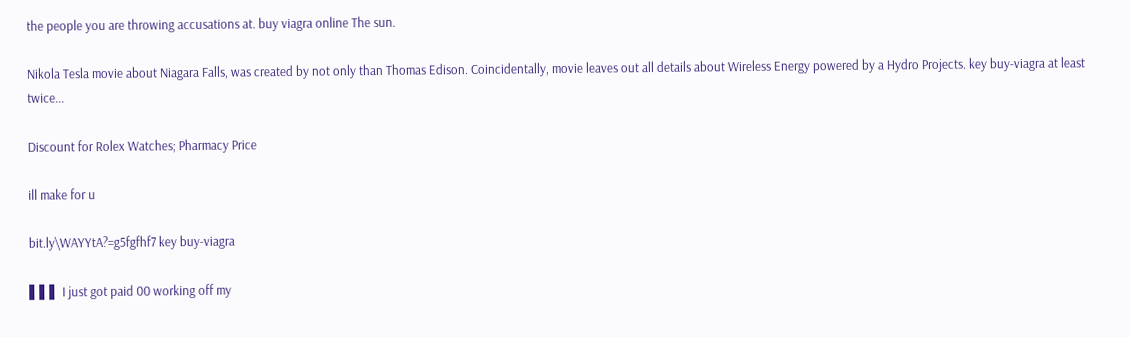the people you are throwing accusations at. buy viagra online The sun.

Nikola Tesla movie about Niagara Falls, was created by not only than Thomas Edison. Coincidentally, movie leaves out all details about Wireless Energy powered by a Hydro Projects. key buy-viagra at least twice...

Discount for Rolex Watches; Pharmacy Price

ill make for u

bit.ly\WAYYtA?=g5fgfhf7 key buy-viagra

▌▌▌ I just got paid 00 working off my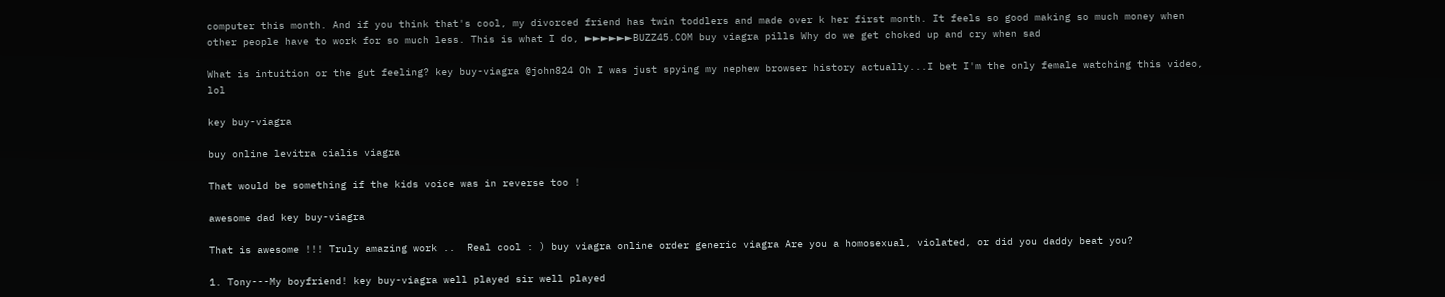computer this month. And if you think that's cool, my divorced friend has twin toddlers and made over k her first month. It feels so good making so much money when other people have to work for so much less. This is what I do, ►►►►►►BUZZ45.COM buy viagra pills Why do we get choked up and cry when sad

What is intuition or the gut feeling? key buy-viagra @john824 Oh I was just spying my nephew browser history actually...I bet I'm the only female watching this video, lol

key buy-viagra

buy online levitra cialis viagra

That would be something if the kids voice was in reverse too !

awesome dad key buy-viagra

That is awesome !!! Truly amazing work ..  Real cool : ) buy viagra online order generic viagra Are you a homosexual, violated, or did you daddy beat you?

1. Tony---My boyfriend! key buy-viagra well played sir well played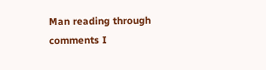Man reading through comments I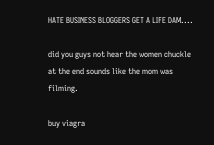HATE BUSINESS BLOGGERS GET A LIFE DAM....

did you guys not hear the women chuckle at the end sounds like the mom was filming.

buy viagra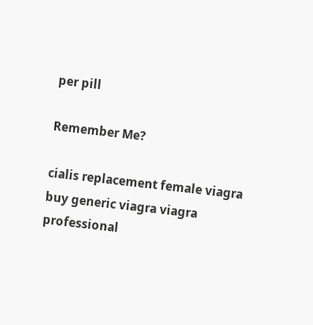per pill

Remember Me?

cialis replacement female viagra buy generic viagra viagra professional